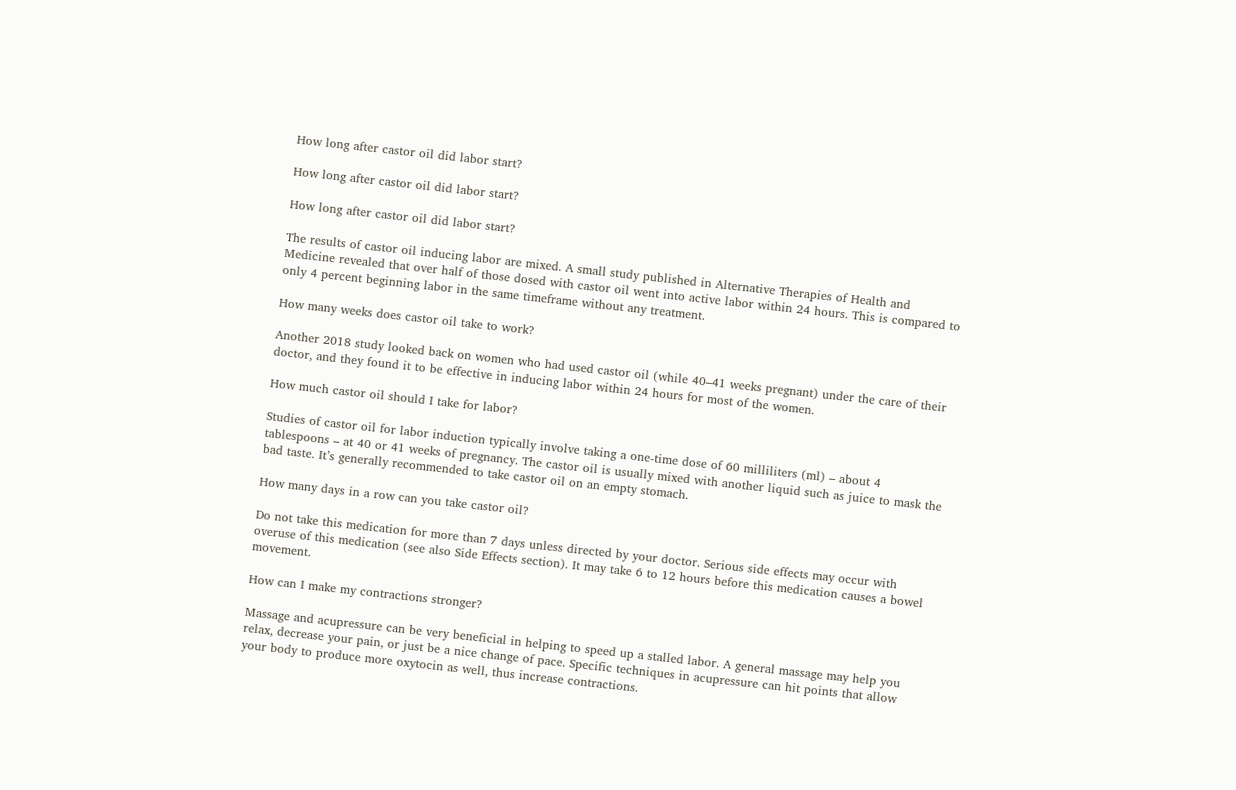How long after castor oil did labor start?

How long after castor oil did labor start?

How long after castor oil did labor start?

The results of castor oil inducing labor are mixed. A small study published in Alternative Therapies of Health and Medicine revealed that over half of those dosed with castor oil went into active labor within 24 hours. This is compared to only 4 percent beginning labor in the same timeframe without any treatment.

How many weeks does castor oil take to work?

Another 2018 study looked back on women who had used castor oil (while 40–41 weeks pregnant) under the care of their doctor, and they found it to be effective in inducing labor within 24 hours for most of the women.

How much castor oil should I take for labor?

Studies of castor oil for labor induction typically involve taking a one-time dose of 60 milliliters (ml) – about 4 tablespoons – at 40 or 41 weeks of pregnancy. The castor oil is usually mixed with another liquid such as juice to mask the bad taste. It’s generally recommended to take castor oil on an empty stomach.

How many days in a row can you take castor oil?

Do not take this medication for more than 7 days unless directed by your doctor. Serious side effects may occur with overuse of this medication (see also Side Effects section). It may take 6 to 12 hours before this medication causes a bowel movement.

How can I make my contractions stronger?

Massage and acupressure can be very beneficial in helping to speed up a stalled labor. A general massage may help you relax, decrease your pain, or just be a nice change of pace. Specific techniques in acupressure can hit points that allow your body to produce more oxytocin as well, thus increase contractions.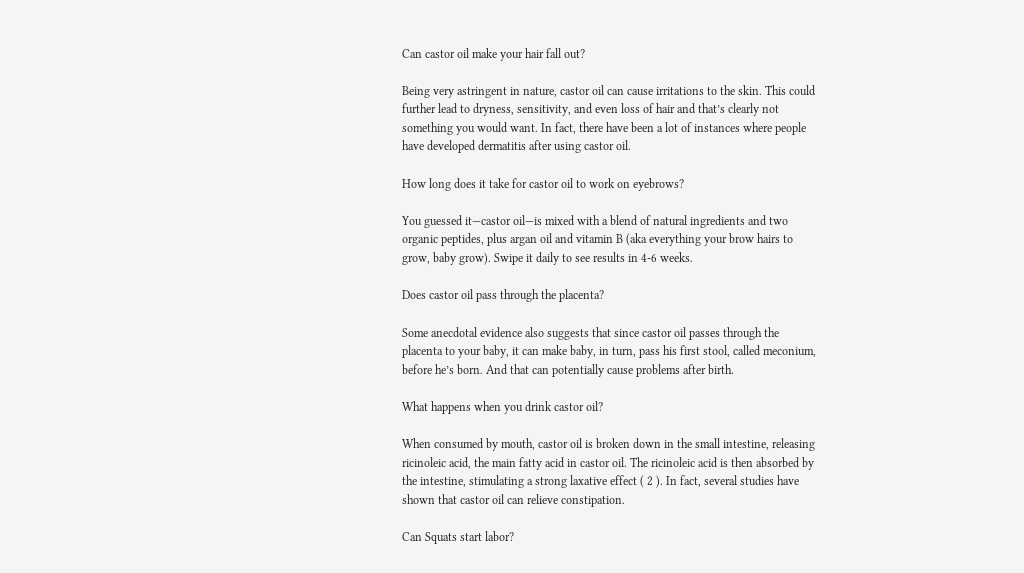Can castor oil make your hair fall out?

Being very astringent in nature, castor oil can cause irritations to the skin. This could further lead to dryness, sensitivity, and even loss of hair and that’s clearly not something you would want. In fact, there have been a lot of instances where people have developed dermatitis after using castor oil.

How long does it take for castor oil to work on eyebrows?

You guessed it—castor oil—is mixed with a blend of natural ingredients and two organic peptides, plus argan oil and vitamin B (aka everything your brow hairs to grow, baby grow). Swipe it daily to see results in 4-6 weeks.

Does castor oil pass through the placenta?

Some anecdotal evidence also suggests that since castor oil passes through the placenta to your baby, it can make baby, in turn, pass his first stool, called meconium, before he’s born. And that can potentially cause problems after birth.

What happens when you drink castor oil?

When consumed by mouth, castor oil is broken down in the small intestine, releasing ricinoleic acid, the main fatty acid in castor oil. The ricinoleic acid is then absorbed by the intestine, stimulating a strong laxative effect ( 2 ). In fact, several studies have shown that castor oil can relieve constipation.

Can Squats start labor?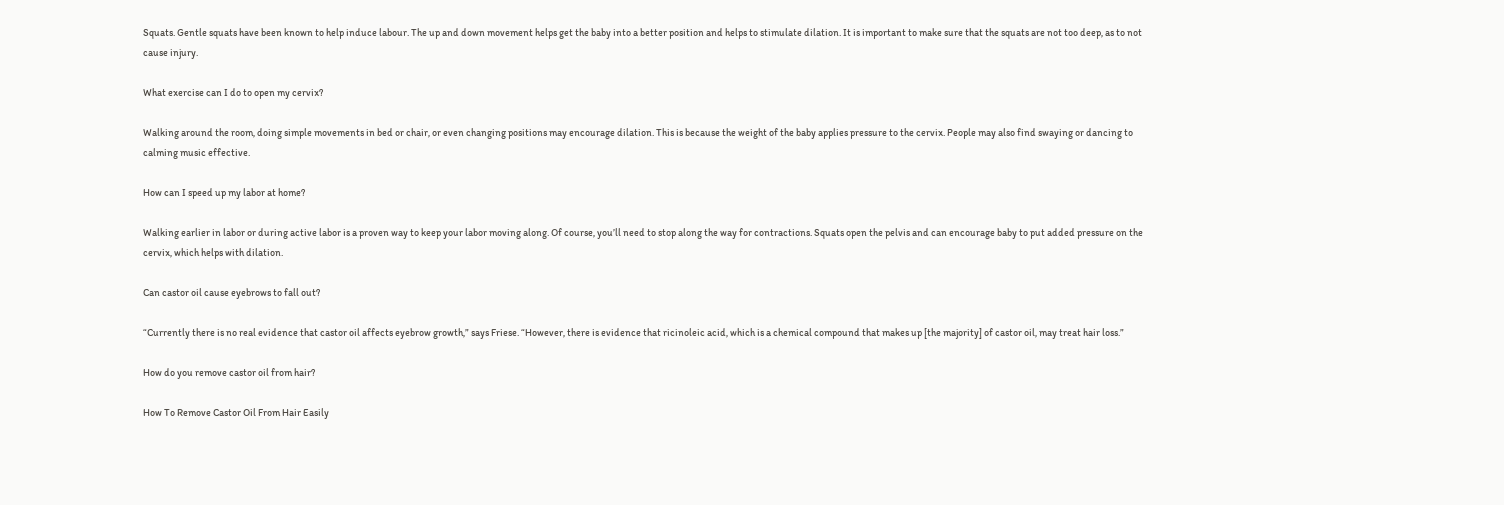Squats. Gentle squats have been known to help induce labour. The up and down movement helps get the baby into a better position and helps to stimulate dilation. It is important to make sure that the squats are not too deep, as to not cause injury.

What exercise can I do to open my cervix?

Walking around the room, doing simple movements in bed or chair, or even changing positions may encourage dilation. This is because the weight of the baby applies pressure to the cervix. People may also find swaying or dancing to calming music effective.

How can I speed up my labor at home?

Walking earlier in labor or during active labor is a proven way to keep your labor moving along. Of course, you’ll need to stop along the way for contractions. Squats open the pelvis and can encourage baby to put added pressure on the cervix, which helps with dilation.

Can castor oil cause eyebrows to fall out?

“Currently there is no real evidence that castor oil affects eyebrow growth,” says Friese. “However, there is evidence that ricinoleic acid, which is a chemical compound that makes up [the majority] of castor oil, may treat hair loss.”

How do you remove castor oil from hair?

How To Remove Castor Oil From Hair Easily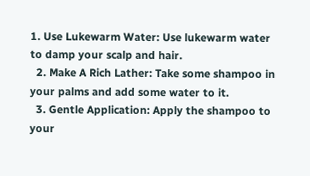1. Use Lukewarm Water: Use lukewarm water to damp your scalp and hair.
  2. Make A Rich Lather: Take some shampoo in your palms and add some water to it.
  3. Gentle Application: Apply the shampoo to your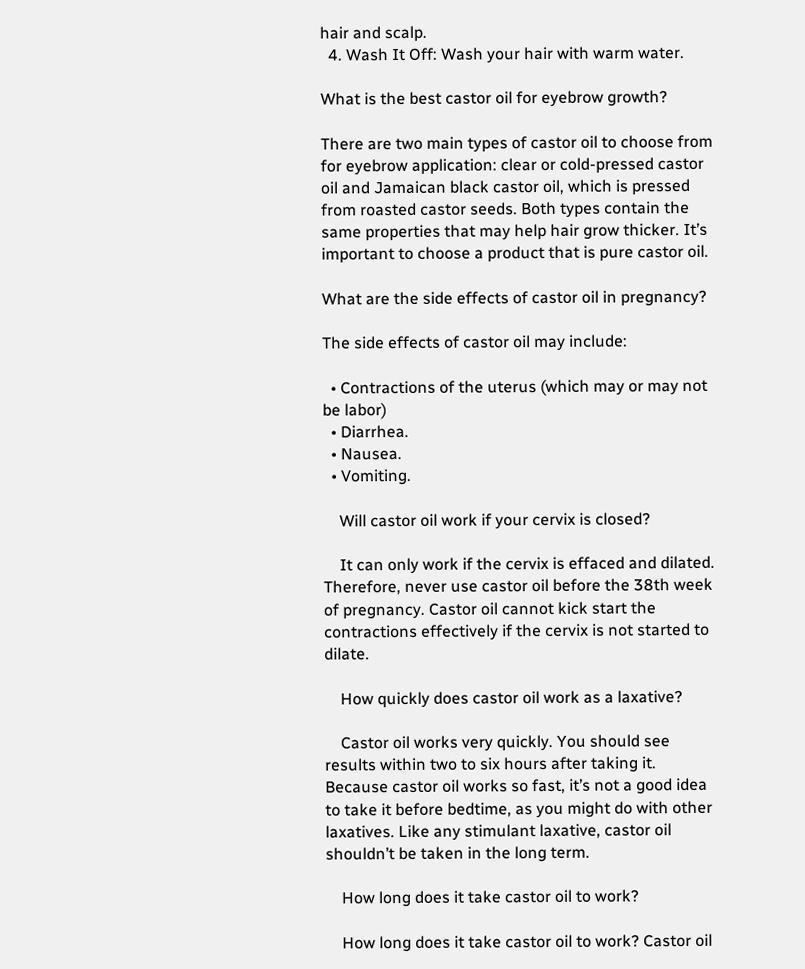hair and scalp.
  4. Wash It Off: Wash your hair with warm water.

What is the best castor oil for eyebrow growth?

There are two main types of castor oil to choose from for eyebrow application: clear or cold-pressed castor oil and Jamaican black castor oil, which is pressed from roasted castor seeds. Both types contain the same properties that may help hair grow thicker. It’s important to choose a product that is pure castor oil.

What are the side effects of castor oil in pregnancy?

The side effects of castor oil may include:

  • Contractions of the uterus (which may or may not be labor)
  • Diarrhea.
  • Nausea.
  • Vomiting.

    Will castor oil work if your cervix is closed?

    It can only work if the cervix is effaced and dilated. Therefore, never use castor oil before the 38th week of pregnancy. Castor oil cannot kick start the contractions effectively if the cervix is not started to dilate.

    How quickly does castor oil work as a laxative?

    Castor oil works very quickly. You should see results within two to six hours after taking it. Because castor oil works so fast, it’s not a good idea to take it before bedtime, as you might do with other laxatives. Like any stimulant laxative, castor oil shouldn’t be taken in the long term.

    How long does it take castor oil to work?

    How long does it take castor oil to work? Castor oil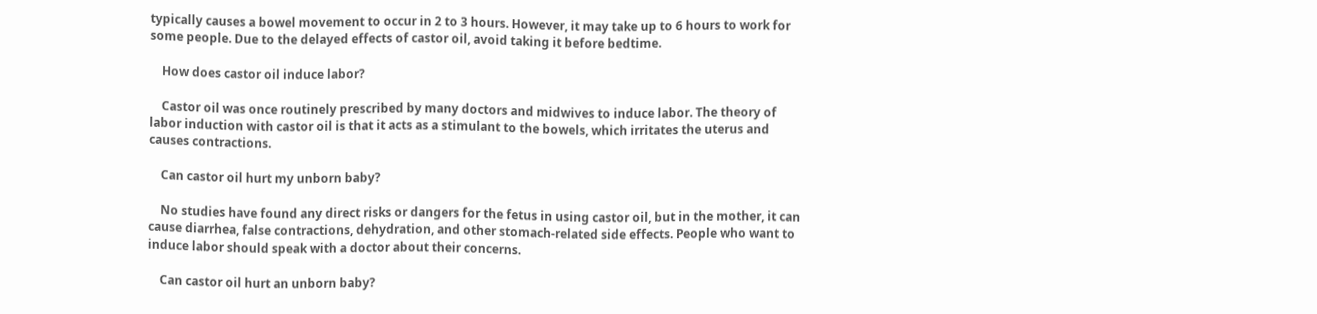typically causes a bowel movement to occur in 2 to 3 hours. However, it may take up to 6 hours to work for some people. Due to the delayed effects of castor oil, avoid taking it before bedtime.

    How does castor oil induce labor?

    Castor oil was once routinely prescribed by many doctors and midwives to induce labor. The theory of labor induction with castor oil is that it acts as a stimulant to the bowels, which irritates the uterus and causes contractions.

    Can castor oil hurt my unborn baby?

    No studies have found any direct risks or dangers for the fetus in using castor oil, but in the mother, it can cause diarrhea, false contractions, dehydration, and other stomach-related side effects. People who want to induce labor should speak with a doctor about their concerns.

    Can castor oil hurt an unborn baby?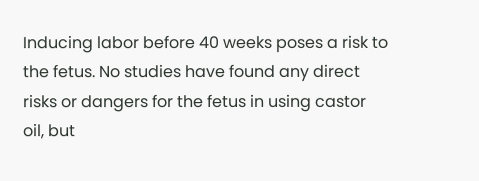Inducing labor before 40 weeks poses a risk to the fetus. No studies have found any direct risks or dangers for the fetus in using castor oil, but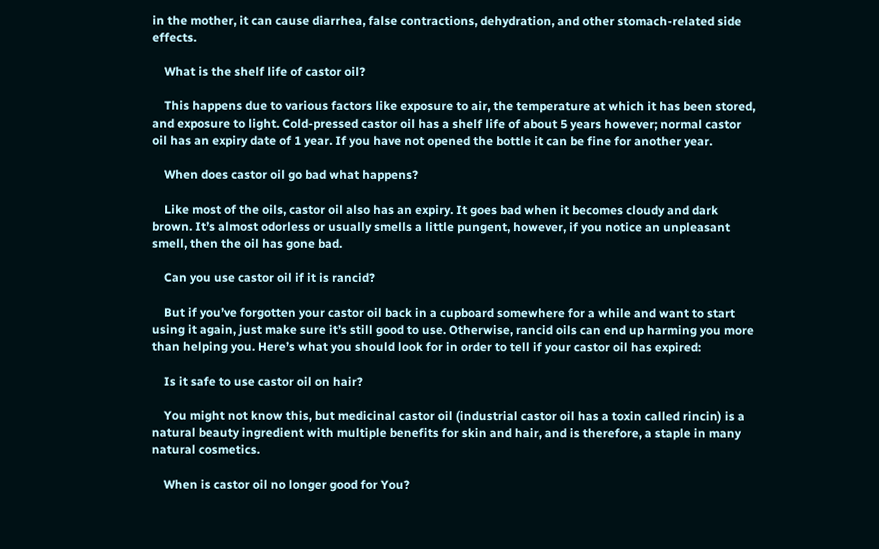in the mother, it can cause diarrhea, false contractions, dehydration, and other stomach-related side effects.

    What is the shelf life of castor oil?

    This happens due to various factors like exposure to air, the temperature at which it has been stored, and exposure to light. Cold-pressed castor oil has a shelf life of about 5 years however; normal castor oil has an expiry date of 1 year. If you have not opened the bottle it can be fine for another year.

    When does castor oil go bad what happens?

    Like most of the oils, castor oil also has an expiry. It goes bad when it becomes cloudy and dark brown. It’s almost odorless or usually smells a little pungent, however, if you notice an unpleasant smell, then the oil has gone bad.

    Can you use castor oil if it is rancid?

    But if you’ve forgotten your castor oil back in a cupboard somewhere for a while and want to start using it again, just make sure it’s still good to use. Otherwise, rancid oils can end up harming you more than helping you. Here’s what you should look for in order to tell if your castor oil has expired:

    Is it safe to use castor oil on hair?

    You might not know this, but medicinal castor oil (industrial castor oil has a toxin called rincin) is a natural beauty ingredient with multiple benefits for skin and hair, and is therefore, a staple in many natural cosmetics.

    When is castor oil no longer good for You?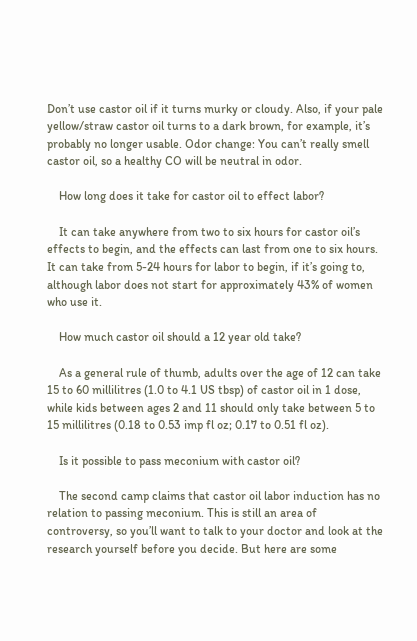Don’t use castor oil if it turns murky or cloudy. Also, if your pale yellow/straw castor oil turns to a dark brown, for example, it’s probably no longer usable. Odor change: You can’t really smell castor oil, so a healthy CO will be neutral in odor.

    How long does it take for castor oil to effect labor?

    It can take anywhere from two to six hours for castor oil’s effects to begin, and the effects can last from one to six hours. It can take from 5-24 hours for labor to begin, if it’s going to, although labor does not start for approximately 43% of women who use it.

    How much castor oil should a 12 year old take?

    As a general rule of thumb, adults over the age of 12 can take 15 to 60 millilitres (1.0 to 4.1 US tbsp) of castor oil in 1 dose, while kids between ages 2 and 11 should only take between 5 to 15 millilitres (0.18 to 0.53 imp fl oz; 0.17 to 0.51 fl oz).

    Is it possible to pass meconium with castor oil?

    The second camp claims that castor oil labor induction has no relation to passing meconium. This is still an area of controversy, so you’ll want to talk to your doctor and look at the research yourself before you decide. But here are some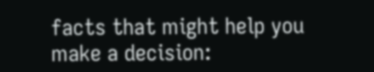facts that might help you make a decision: